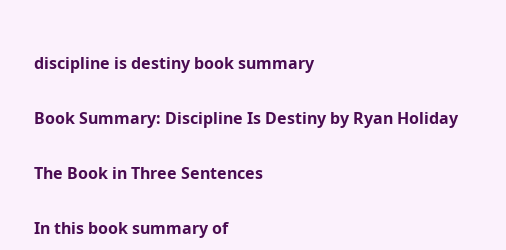discipline is destiny book summary

Book Summary: Discipline Is Destiny by Ryan Holiday

The Book in Three Sentences

In this book summary of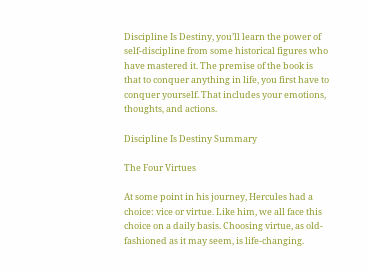Discipline Is Destiny, you’ll learn the power of self-discipline from some historical figures who have mastered it. The premise of the book is that to conquer anything in life, you first have to conquer yourself. That includes your emotions, thoughts, and actions.

Discipline Is Destiny Summary

The Four Virtues

At some point in his journey, Hercules had a choice: vice or virtue. Like him, we all face this choice on a daily basis. Choosing virtue, as old-fashioned as it may seem, is life-changing.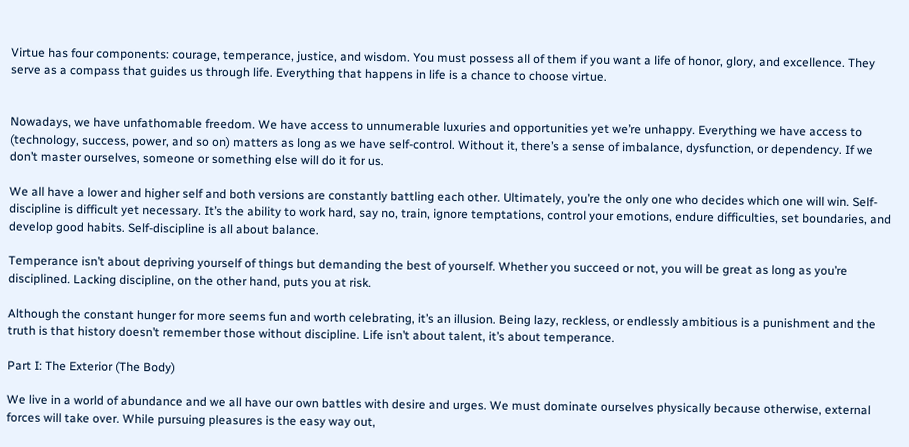Virtue has four components: courage, temperance, justice, and wisdom. You must possess all of them if you want a life of honor, glory, and excellence. They serve as a compass that guides us through life. Everything that happens in life is a chance to choose virtue.


Nowadays, we have unfathomable freedom. We have access to unnumerable luxuries and opportunities yet we’re unhappy. Everything we have access to (technology, success, power, and so on) matters as long as we have self-control. Without it, there’s a sense of imbalance, dysfunction, or dependency. If we don’t master ourselves, someone or something else will do it for us.

We all have a lower and higher self and both versions are constantly battling each other. Ultimately, you’re the only one who decides which one will win. Self-discipline is difficult yet necessary. It’s the ability to work hard, say no, train, ignore temptations, control your emotions, endure difficulties, set boundaries, and develop good habits. Self-discipline is all about balance.

Temperance isn’t about depriving yourself of things but demanding the best of yourself. Whether you succeed or not, you will be great as long as you’re disciplined. Lacking discipline, on the other hand, puts you at risk.

Although the constant hunger for more seems fun and worth celebrating, it’s an illusion. Being lazy, reckless, or endlessly ambitious is a punishment and the truth is that history doesn’t remember those without discipline. Life isn’t about talent, it’s about temperance.

Part I: The Exterior (The Body)

We live in a world of abundance and we all have our own battles with desire and urges. We must dominate ourselves physically because otherwise, external forces will take over. While pursuing pleasures is the easy way out,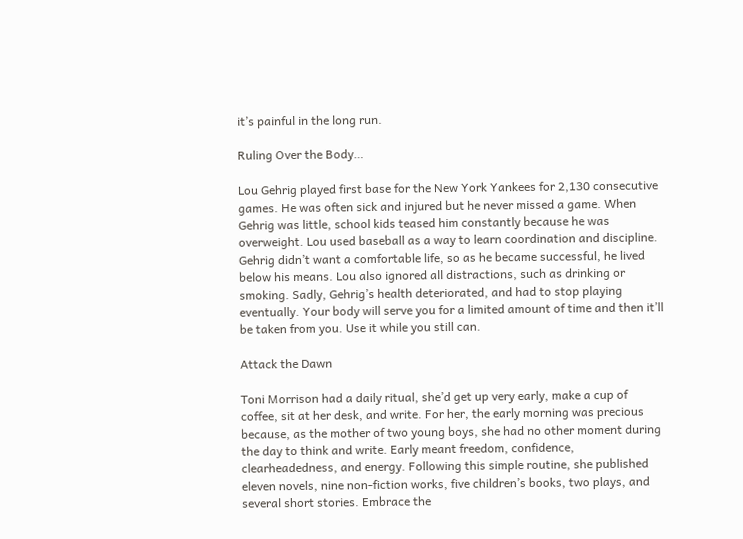it’s painful in the long run.

Ruling Over the Body…

Lou Gehrig played first base for the New York Yankees for 2,130 consecutive games. He was often sick and injured but he never missed a game. When Gehrig was little, school kids teased him constantly because he was overweight. Lou used baseball as a way to learn coordination and discipline. Gehrig didn’t want a comfortable life, so as he became successful, he lived below his means. Lou also ignored all distractions, such as drinking or smoking. Sadly, Gehrig’s health deteriorated, and had to stop playing eventually. Your body will serve you for a limited amount of time and then it’ll be taken from you. Use it while you still can.

Attack the Dawn

Toni Morrison had a daily ritual, she’d get up very early, make a cup of coffee, sit at her desk, and write. For her, the early morning was precious because, as the mother of two young boys, she had no other moment during the day to think and write. Early meant freedom, confidence, clearheadedness, and energy. Following this simple routine, she published eleven novels, nine non-fiction works, five children’s books, two plays, and several short stories. Embrace the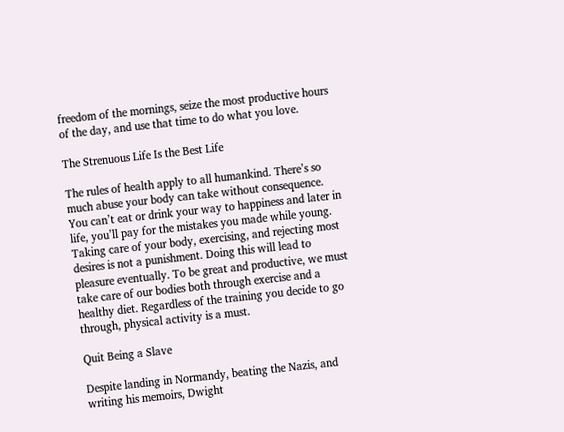freedom of the mornings, seize the most productive hours of the day, and use that time to do what you love.

The Strenuous Life Is the Best Life

The rules of health apply to all humankind. There’s so much abuse your body can take without consequence. You can’t eat or drink your way to happiness and later in life, you’ll pay for the mistakes you made while young. Taking care of your body, exercising, and rejecting most desires is not a punishment. Doing this will lead to pleasure eventually. To be great and productive, we must take care of our bodies both through exercise and a healthy diet. Regardless of the training you decide to go through, physical activity is a must.

Quit Being a Slave

Despite landing in Normandy, beating the Nazis, and writing his memoirs, Dwight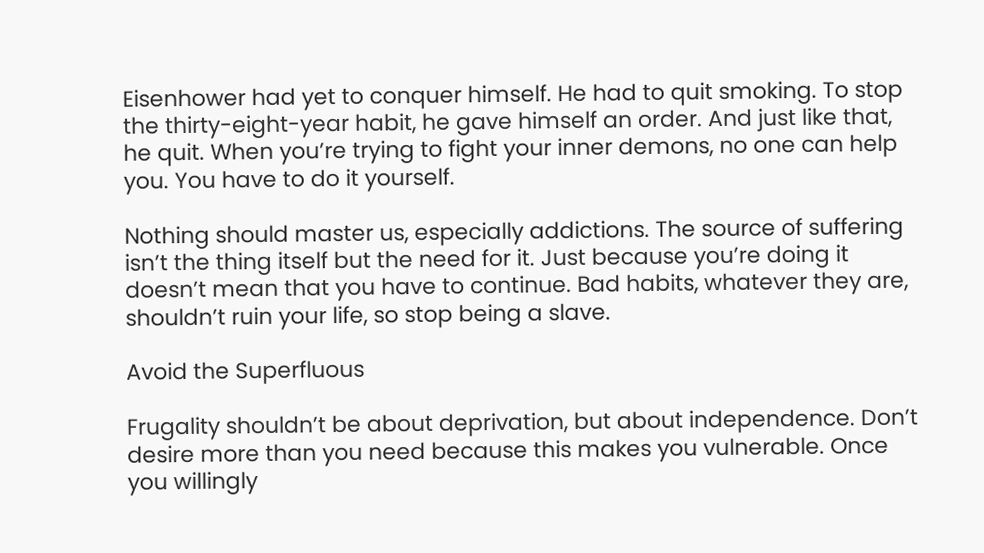Eisenhower had yet to conquer himself. He had to quit smoking. To stop the thirty-eight-year habit, he gave himself an order. And just like that, he quit. When you’re trying to fight your inner demons, no one can help you. You have to do it yourself.

Nothing should master us, especially addictions. The source of suffering isn’t the thing itself but the need for it. Just because you’re doing it doesn’t mean that you have to continue. Bad habits, whatever they are, shouldn’t ruin your life, so stop being a slave.

Avoid the Superfluous

Frugality shouldn’t be about deprivation, but about independence. Don’t desire more than you need because this makes you vulnerable. Once you willingly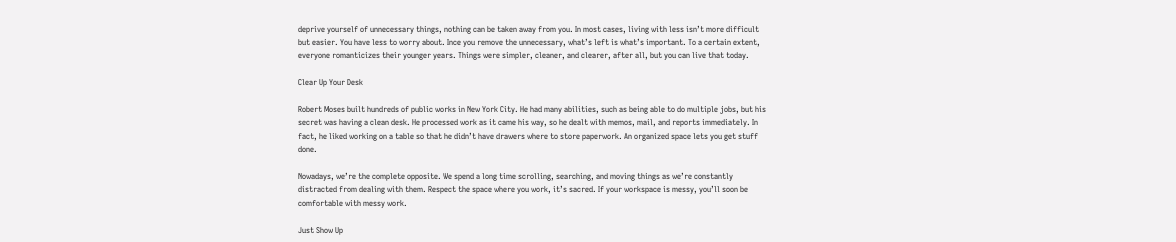deprive yourself of unnecessary things, nothing can be taken away from you. In most cases, living with less isn’t more difficult but easier. You have less to worry about. Ince you remove the unnecessary, what’s left is what’s important. To a certain extent, everyone romanticizes their younger years. Things were simpler, cleaner, and clearer, after all, but you can live that today.

Clear Up Your Desk

Robert Moses built hundreds of public works in New York City. He had many abilities, such as being able to do multiple jobs, but his secret was having a clean desk. He processed work as it came his way, so he dealt with memos, mail, and reports immediately. In fact, he liked working on a table so that he didn’t have drawers where to store paperwork. An organized space lets you get stuff done.

Nowadays, we’re the complete opposite. We spend a long time scrolling, searching, and moving things as we’re constantly distracted from dealing with them. Respect the space where you work, it’s sacred. If your workspace is messy, you’ll soon be comfortable with messy work.

Just Show Up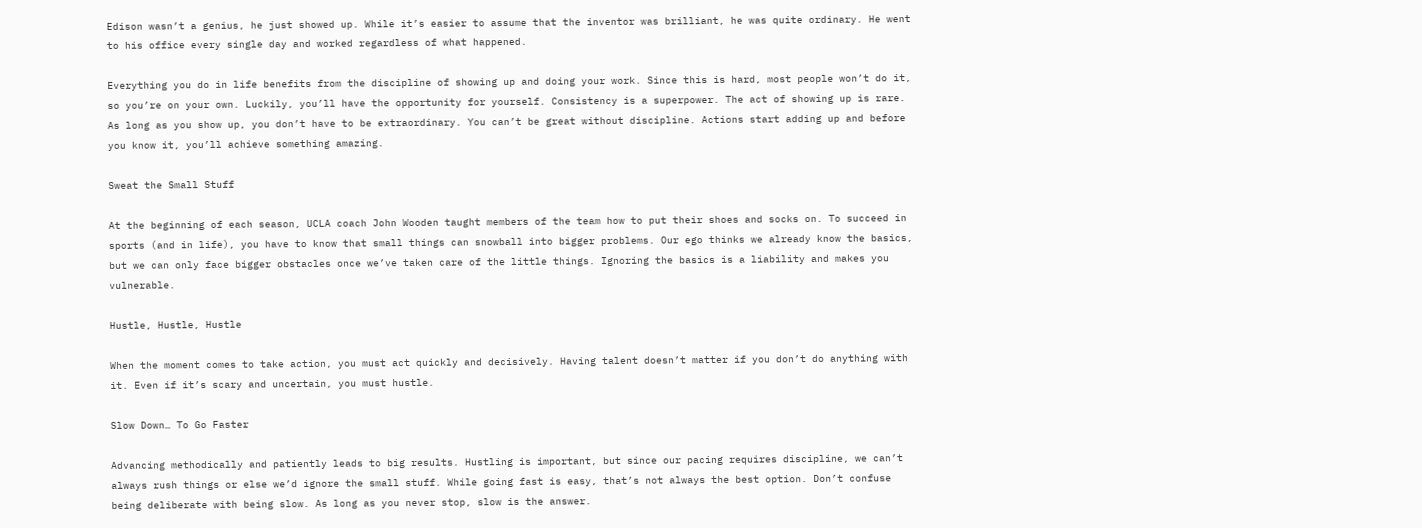Edison wasn’t a genius, he just showed up. While it’s easier to assume that the inventor was brilliant, he was quite ordinary. He went to his office every single day and worked regardless of what happened.

Everything you do in life benefits from the discipline of showing up and doing your work. Since this is hard, most people won’t do it, so you’re on your own. Luckily, you’ll have the opportunity for yourself. Consistency is a superpower. The act of showing up is rare. As long as you show up, you don’t have to be extraordinary. You can’t be great without discipline. Actions start adding up and before you know it, you’ll achieve something amazing.

Sweat the Small Stuff

At the beginning of each season, UCLA coach John Wooden taught members of the team how to put their shoes and socks on. To succeed in sports (and in life), you have to know that small things can snowball into bigger problems. Our ego thinks we already know the basics, but we can only face bigger obstacles once we’ve taken care of the little things. Ignoring the basics is a liability and makes you vulnerable.

Hustle, Hustle, Hustle

When the moment comes to take action, you must act quickly and decisively. Having talent doesn’t matter if you don’t do anything with it. Even if it’s scary and uncertain, you must hustle.

Slow Down… To Go Faster

Advancing methodically and patiently leads to big results. Hustling is important, but since our pacing requires discipline, we can’t always rush things or else we’d ignore the small stuff. While going fast is easy, that’s not always the best option. Don’t confuse being deliberate with being slow. As long as you never stop, slow is the answer.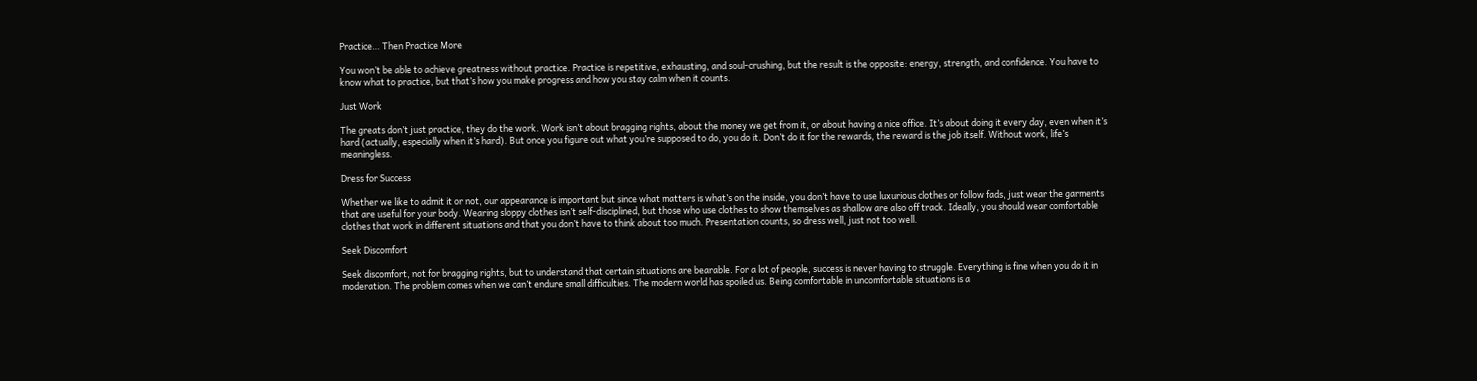Practice… Then Practice More

You won’t be able to achieve greatness without practice. Practice is repetitive, exhausting, and soul-crushing, but the result is the opposite: energy, strength, and confidence. You have to know what to practice, but that’s how you make progress and how you stay calm when it counts.

Just Work

The greats don’t just practice, they do the work. Work isn’t about bragging rights, about the money we get from it, or about having a nice office. It’s about doing it every day, even when it’s hard (actually, especially when it’s hard). But once you figure out what you’re supposed to do, you do it. Don’t do it for the rewards, the reward is the job itself. Without work, life’s meaningless.

Dress for Success

Whether we like to admit it or not, our appearance is important but since what matters is what’s on the inside, you don’t have to use luxurious clothes or follow fads, just wear the garments that are useful for your body. Wearing sloppy clothes isn’t self-disciplined, but those who use clothes to show themselves as shallow are also off track. Ideally, you should wear comfortable clothes that work in different situations and that you don’t have to think about too much. Presentation counts, so dress well, just not too well.

Seek Discomfort

Seek discomfort, not for bragging rights, but to understand that certain situations are bearable. For a lot of people, success is never having to struggle. Everything is fine when you do it in moderation. The problem comes when we can’t endure small difficulties. The modern world has spoiled us. Being comfortable in uncomfortable situations is a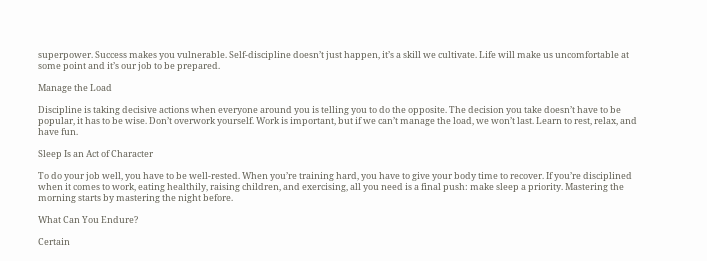superpower. Success makes you vulnerable. Self-discipline doesn’t just happen, it’s a skill we cultivate. Life will make us uncomfortable at some point and it’s our job to be prepared.

Manage the Load

Discipline is taking decisive actions when everyone around you is telling you to do the opposite. The decision you take doesn’t have to be popular, it has to be wise. Don’t overwork yourself. Work is important, but if we can’t manage the load, we won’t last. Learn to rest, relax, and have fun.

Sleep Is an Act of Character

To do your job well, you have to be well-rested. When you’re training hard, you have to give your body time to recover. If you’re disciplined when it comes to work, eating healthily, raising children, and exercising, all you need is a final push: make sleep a priority. Mastering the morning starts by mastering the night before.

What Can You Endure?

Certain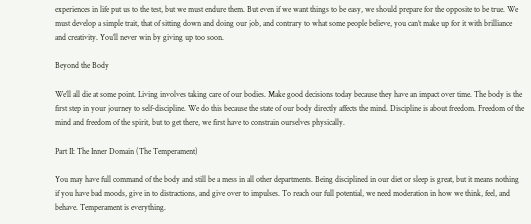experiences in life put us to the test, but we must endure them. But even if we want things to be easy, we should prepare for the opposite to be true. We must develop a simple trait, that of sitting down and doing our job, and contrary to what some people believe, you can’t make up for it with brilliance and creativity. You’ll never win by giving up too soon.

Beyond the Body

We’ll all die at some point. Living involves taking care of our bodies. Make good decisions today because they have an impact over time. The body is the first step in your journey to self-discipline. We do this because the state of our body directly affects the mind. Discipline is about freedom. Freedom of the mind and freedom of the spirit, but to get there, we first have to constrain ourselves physically.

Part II: The Inner Domain (The Temperament)

You may have full command of the body and still be a mess in all other departments. Being disciplined in our diet or sleep is great, but it means nothing if you have bad moods, give in to distractions, and give over to impulses. To reach our full potential, we need moderation in how we think, feel, and behave. Temperament is everything.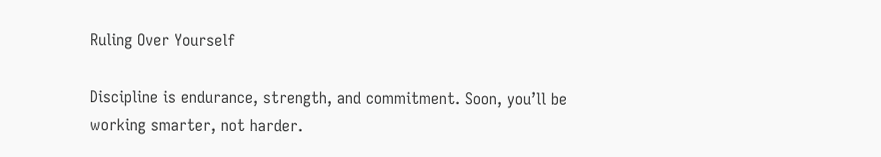Ruling Over Yourself

Discipline is endurance, strength, and commitment. Soon, you’ll be working smarter, not harder.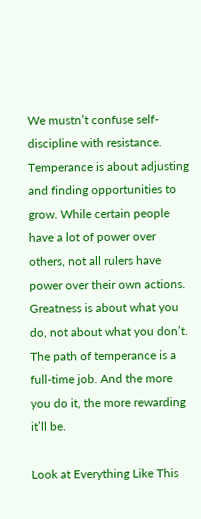We mustn’t confuse self-discipline with resistance. Temperance is about adjusting and finding opportunities to grow. While certain people have a lot of power over others, not all rulers have power over their own actions. Greatness is about what you do, not about what you don’t. The path of temperance is a full-time job. And the more you do it, the more rewarding it’ll be.

Look at Everything Like This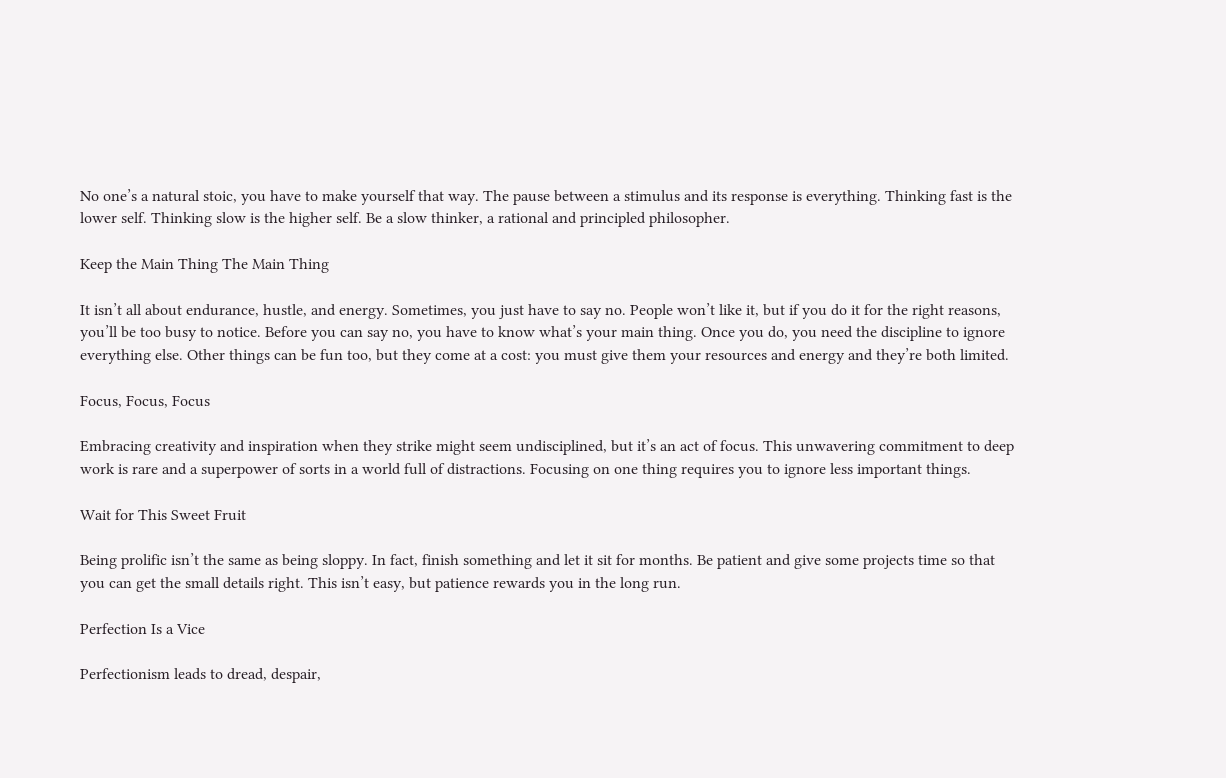No one’s a natural stoic, you have to make yourself that way. The pause between a stimulus and its response is everything. Thinking fast is the lower self. Thinking slow is the higher self. Be a slow thinker, a rational and principled philosopher.

Keep the Main Thing The Main Thing

It isn’t all about endurance, hustle, and energy. Sometimes, you just have to say no. People won’t like it, but if you do it for the right reasons, you’ll be too busy to notice. Before you can say no, you have to know what’s your main thing. Once you do, you need the discipline to ignore everything else. Other things can be fun too, but they come at a cost: you must give them your resources and energy and they’re both limited.

Focus, Focus, Focus

Embracing creativity and inspiration when they strike might seem undisciplined, but it’s an act of focus. This unwavering commitment to deep work is rare and a superpower of sorts in a world full of distractions. Focusing on one thing requires you to ignore less important things.

Wait for This Sweet Fruit

Being prolific isn’t the same as being sloppy. In fact, finish something and let it sit for months. Be patient and give some projects time so that you can get the small details right. This isn’t easy, but patience rewards you in the long run.

Perfection Is a Vice

Perfectionism leads to dread, despair,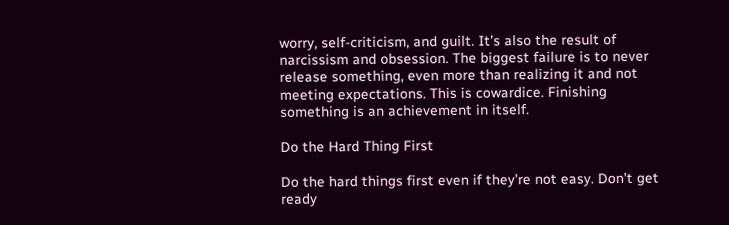worry, self-criticism, and guilt. It’s also the result of narcissism and obsession. The biggest failure is to never release something, even more than realizing it and not meeting expectations. This is cowardice. Finishing something is an achievement in itself.

Do the Hard Thing First

Do the hard things first even if they’re not easy. Don’t get ready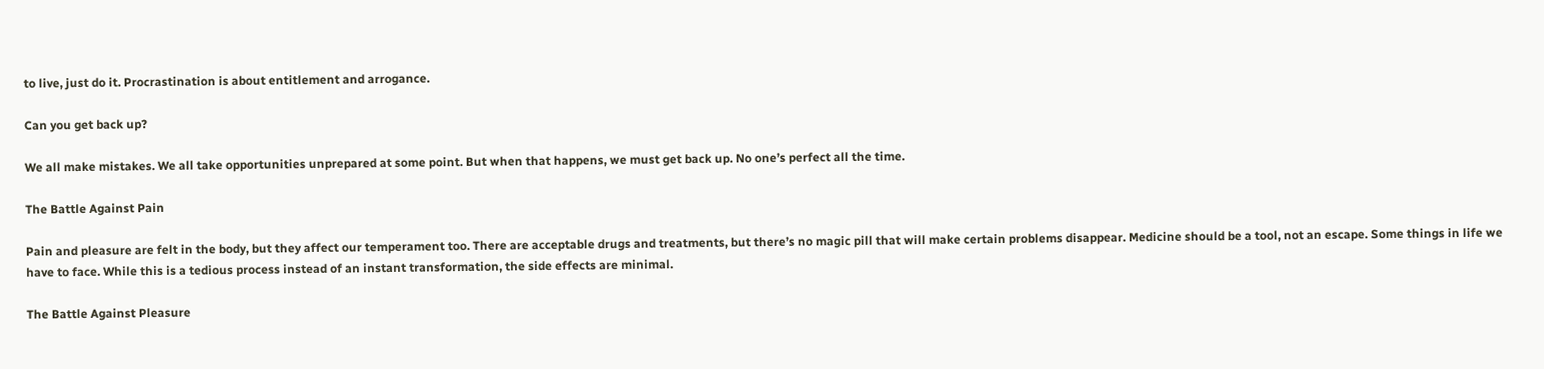to live, just do it. Procrastination is about entitlement and arrogance.

Can you get back up?

We all make mistakes. We all take opportunities unprepared at some point. But when that happens, we must get back up. No one’s perfect all the time.

The Battle Against Pain

Pain and pleasure are felt in the body, but they affect our temperament too. There are acceptable drugs and treatments, but there’s no magic pill that will make certain problems disappear. Medicine should be a tool, not an escape. Some things in life we have to face. While this is a tedious process instead of an instant transformation, the side effects are minimal.

The Battle Against Pleasure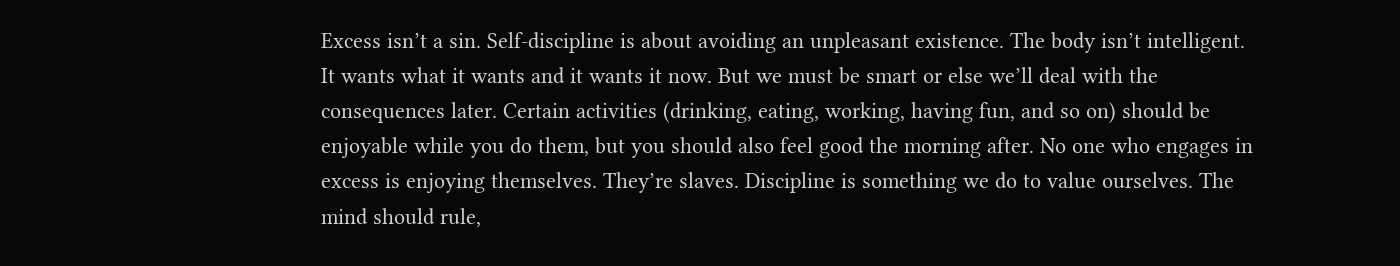Excess isn’t a sin. Self-discipline is about avoiding an unpleasant existence. The body isn’t intelligent. It wants what it wants and it wants it now. But we must be smart or else we’ll deal with the consequences later. Certain activities (drinking, eating, working, having fun, and so on) should be enjoyable while you do them, but you should also feel good the morning after. No one who engages in excess is enjoying themselves. They’re slaves. Discipline is something we do to value ourselves. The mind should rule,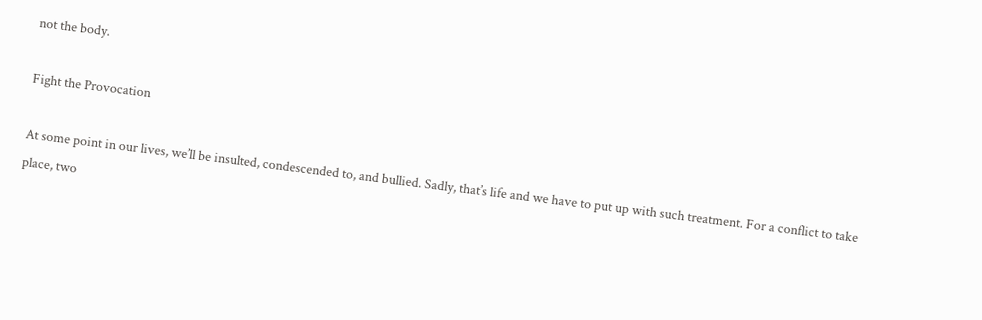not the body.

Fight the Provocation

At some point in our lives, we’ll be insulted, condescended to, and bullied. Sadly, that’s life and we have to put up with such treatment. For a conflict to take place, two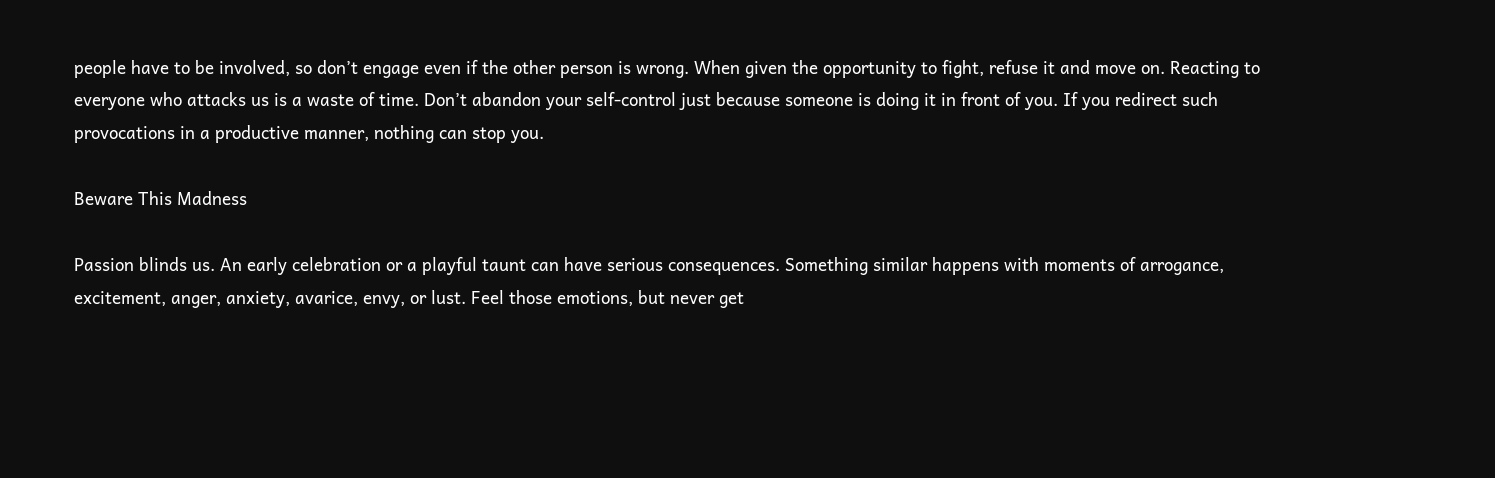people have to be involved, so don’t engage even if the other person is wrong. When given the opportunity to fight, refuse it and move on. Reacting to everyone who attacks us is a waste of time. Don’t abandon your self-control just because someone is doing it in front of you. If you redirect such provocations in a productive manner, nothing can stop you.

Beware This Madness

Passion blinds us. An early celebration or a playful taunt can have serious consequences. Something similar happens with moments of arrogance, excitement, anger, anxiety, avarice, envy, or lust. Feel those emotions, but never get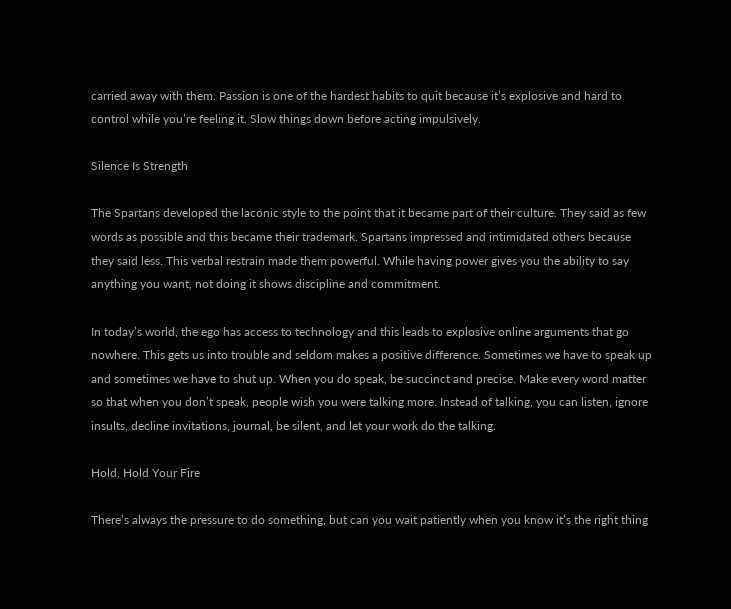carried away with them. Passion is one of the hardest habits to quit because it’s explosive and hard to control while you’re feeling it. Slow things down before acting impulsively.

Silence Is Strength

The Spartans developed the laconic style to the point that it became part of their culture. They said as few words as possible and this became their trademark. Spartans impressed and intimidated others because they said less. This verbal restrain made them powerful. While having power gives you the ability to say anything you want, not doing it shows discipline and commitment.

In today’s world, the ego has access to technology and this leads to explosive online arguments that go nowhere. This gets us into trouble and seldom makes a positive difference. Sometimes we have to speak up and sometimes we have to shut up. When you do speak, be succinct and precise. Make every word matter so that when you don’t speak, people wish you were talking more. Instead of talking, you can listen, ignore insults, decline invitations, journal, be silent, and let your work do the talking.

Hold, Hold Your Fire

There’s always the pressure to do something, but can you wait patiently when you know it’s the right thing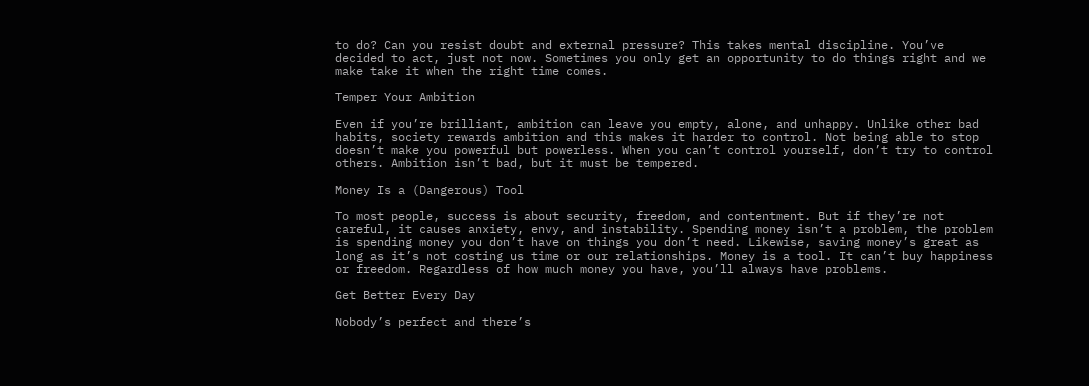to do? Can you resist doubt and external pressure? This takes mental discipline. You’ve decided to act, just not now. Sometimes you only get an opportunity to do things right and we make take it when the right time comes.

Temper Your Ambition

Even if you’re brilliant, ambition can leave you empty, alone, and unhappy. Unlike other bad habits, society rewards ambition and this makes it harder to control. Not being able to stop doesn’t make you powerful but powerless. When you can’t control yourself, don’t try to control others. Ambition isn’t bad, but it must be tempered.

Money Is a (Dangerous) Tool

To most people, success is about security, freedom, and contentment. But if they’re not careful, it causes anxiety, envy, and instability. Spending money isn’t a problem, the problem is spending money you don’t have on things you don’t need. Likewise, saving money’s great as long as it’s not costing us time or our relationships. Money is a tool. It can’t buy happiness or freedom. Regardless of how much money you have, you’ll always have problems.

Get Better Every Day

Nobody’s perfect and there’s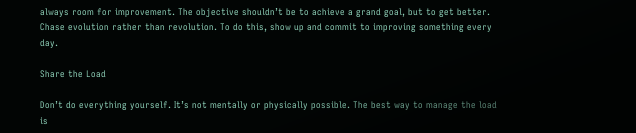always room for improvement. The objective shouldn’t be to achieve a grand goal, but to get better. Chase evolution rather than revolution. To do this, show up and commit to improving something every day.

Share the Load

Don’t do everything yourself. It’s not mentally or physically possible. The best way to manage the load is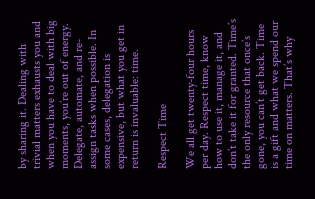by sharing it. Dealing with trivial matters exhausts you and when you have to deal with big moments, you’re out of energy. Delegate, automate, and re-assign tasks when possible. In some cases, delegation is expensive, but what you get in return is invaluable: time.

Respect Time

We all get twenty-four hours per day. Respect time, know how to use it, manage it, and don’t take it for granted. Time’s the only resource that once’s gone, you can’t get back. Time is a gift and what we spend our time on matters. That’s why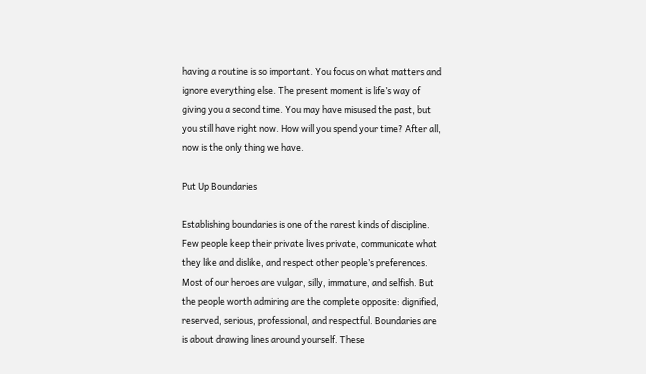having a routine is so important. You focus on what matters and ignore everything else. The present moment is life’s way of giving you a second time. You may have misused the past, but you still have right now. How will you spend your time? After all, now is the only thing we have.

Put Up Boundaries

Establishing boundaries is one of the rarest kinds of discipline. Few people keep their private lives private, communicate what they like and dislike, and respect other people’s preferences. Most of our heroes are vulgar, silly, immature, and selfish. But the people worth admiring are the complete opposite: dignified, reserved, serious, professional, and respectful. Boundaries are is about drawing lines around yourself. These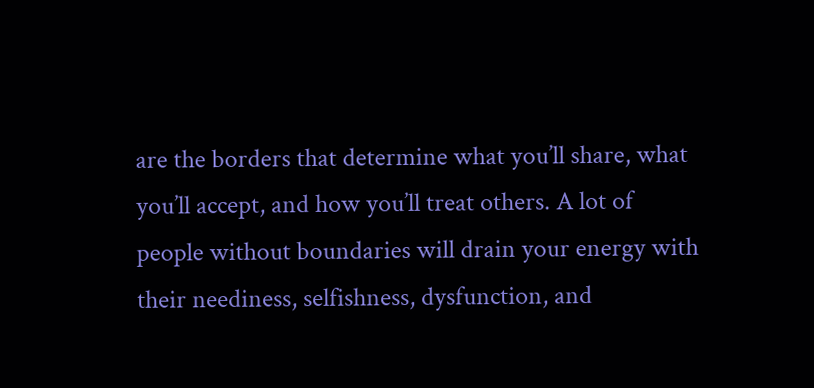are the borders that determine what you’ll share, what you’ll accept, and how you’ll treat others. A lot of people without boundaries will drain your energy with their neediness, selfishness, dysfunction, and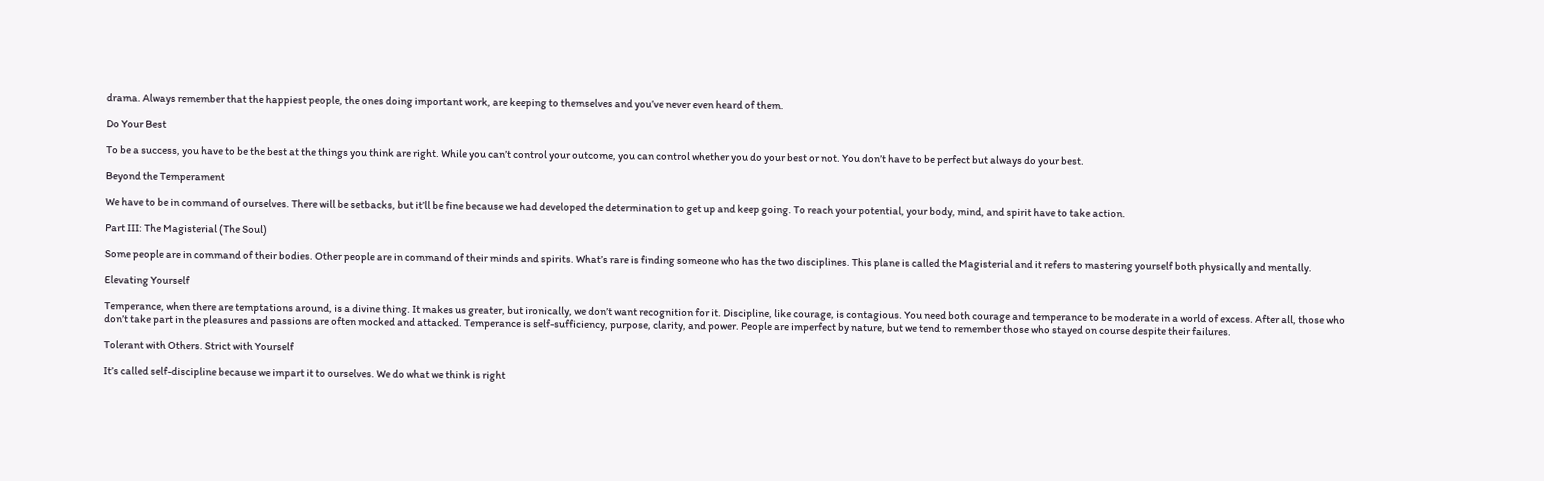drama. Always remember that the happiest people, the ones doing important work, are keeping to themselves and you’ve never even heard of them.

Do Your Best

To be a success, you have to be the best at the things you think are right. While you can’t control your outcome, you can control whether you do your best or not. You don’t have to be perfect but always do your best.

Beyond the Temperament

We have to be in command of ourselves. There will be setbacks, but it’ll be fine because we had developed the determination to get up and keep going. To reach your potential, your body, mind, and spirit have to take action.

Part III: The Magisterial (The Soul)

Some people are in command of their bodies. Other people are in command of their minds and spirits. What’s rare is finding someone who has the two disciplines. This plane is called the Magisterial and it refers to mastering yourself both physically and mentally.

Elevating Yourself

Temperance, when there are temptations around, is a divine thing. It makes us greater, but ironically, we don’t want recognition for it. Discipline, like courage, is contagious. You need both courage and temperance to be moderate in a world of excess. After all, those who don’t take part in the pleasures and passions are often mocked and attacked. Temperance is self-sufficiency, purpose, clarity, and power. People are imperfect by nature, but we tend to remember those who stayed on course despite their failures.

Tolerant with Others. Strict with Yourself

It’s called self-discipline because we impart it to ourselves. We do what we think is right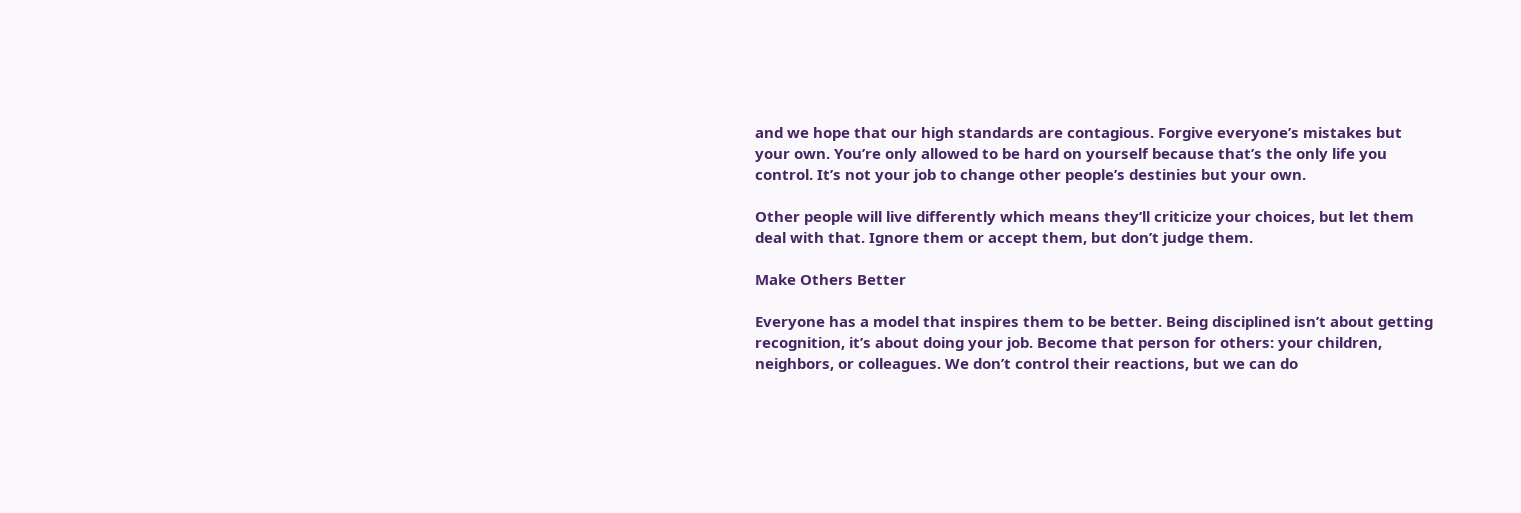and we hope that our high standards are contagious. Forgive everyone’s mistakes but your own. You’re only allowed to be hard on yourself because that’s the only life you control. It’s not your job to change other people’s destinies but your own.

Other people will live differently which means they’ll criticize your choices, but let them deal with that. Ignore them or accept them, but don’t judge them.

Make Others Better

Everyone has a model that inspires them to be better. Being disciplined isn’t about getting recognition, it’s about doing your job. Become that person for others: your children, neighbors, or colleagues. We don’t control their reactions, but we can do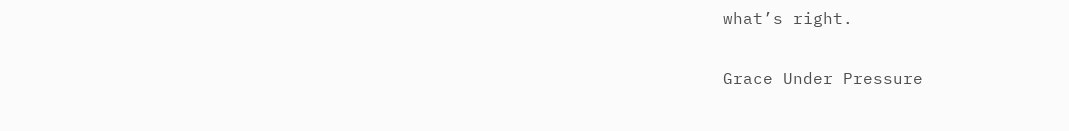what’s right.

Grace Under Pressure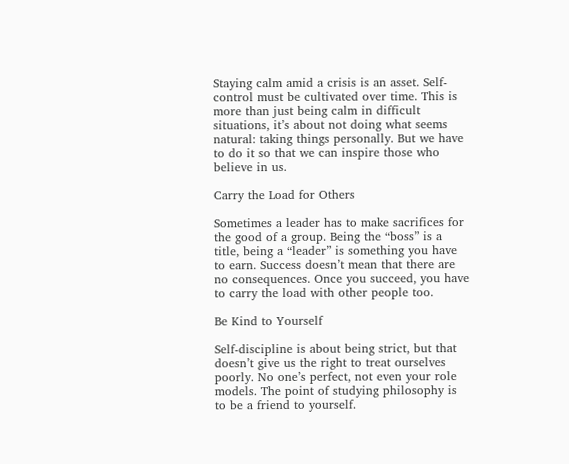Staying calm amid a crisis is an asset. Self-control must be cultivated over time. This is more than just being calm in difficult situations, it’s about not doing what seems natural: taking things personally. But we have to do it so that we can inspire those who believe in us.

Carry the Load for Others

Sometimes a leader has to make sacrifices for the good of a group. Being the “boss” is a title, being a “leader” is something you have to earn. Success doesn’t mean that there are no consequences. Once you succeed, you have to carry the load with other people too.

Be Kind to Yourself

Self-discipline is about being strict, but that doesn’t give us the right to treat ourselves poorly. No one’s perfect, not even your role models. The point of studying philosophy is to be a friend to yourself.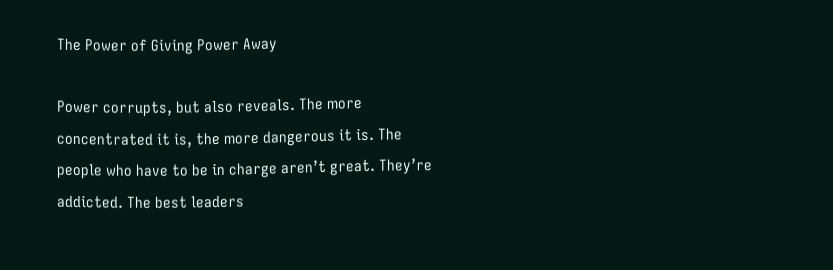The Power of Giving Power Away

Power corrupts, but also reveals. The more concentrated it is, the more dangerous it is. The people who have to be in charge aren’t great. They’re addicted. The best leaders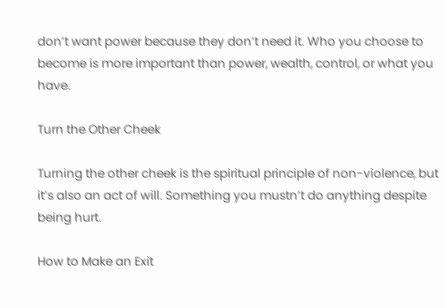don’t want power because they don’t need it. Who you choose to become is more important than power, wealth, control, or what you have.

Turn the Other Cheek

Turning the other cheek is the spiritual principle of non-violence, but it’s also an act of will. Something you mustn’t do anything despite being hurt.

How to Make an Exit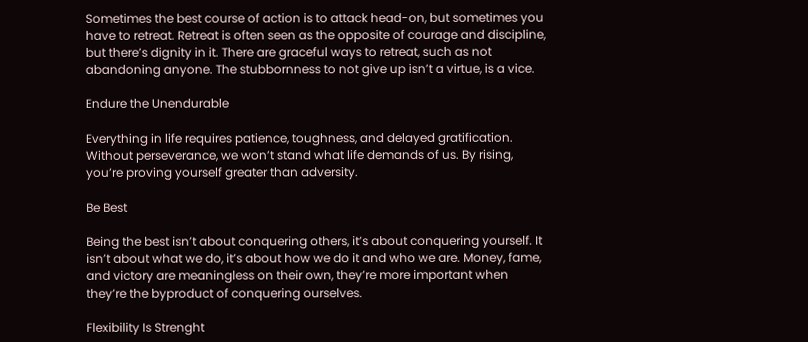Sometimes the best course of action is to attack head-on, but sometimes you have to retreat. Retreat is often seen as the opposite of courage and discipline, but there’s dignity in it. There are graceful ways to retreat, such as not abandoning anyone. The stubbornness to not give up isn’t a virtue, is a vice.

Endure the Unendurable

Everything in life requires patience, toughness, and delayed gratification. Without perseverance, we won’t stand what life demands of us. By rising, you’re proving yourself greater than adversity.

Be Best

Being the best isn’t about conquering others, it’s about conquering yourself. It isn’t about what we do, it’s about how we do it and who we are. Money, fame, and victory are meaningless on their own, they’re more important when they’re the byproduct of conquering ourselves.

Flexibility Is Strenght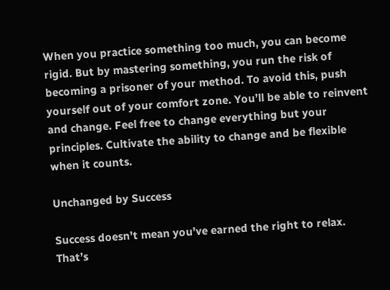When you practice something too much, you can become rigid. But by mastering something, you run the risk of becoming a prisoner of your method. To avoid this, push yourself out of your comfort zone. You’ll be able to reinvent and change. Feel free to change everything but your principles. Cultivate the ability to change and be flexible when it counts.

Unchanged by Success

Success doesn’t mean you’ve earned the right to relax. That’s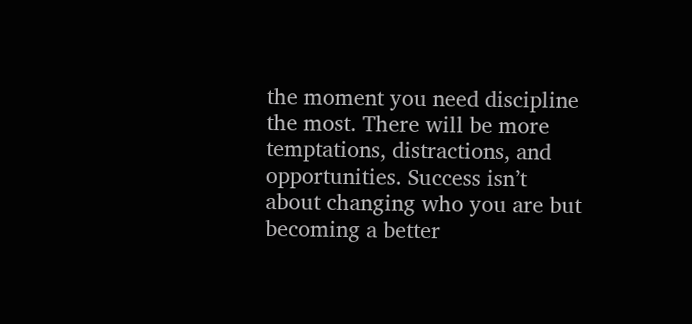the moment you need discipline the most. There will be more temptations, distractions, and opportunities. Success isn’t about changing who you are but becoming a better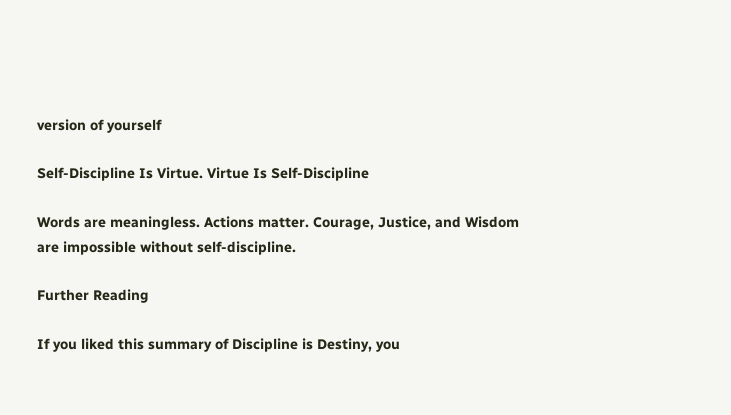version of yourself

Self-Discipline Is Virtue. Virtue Is Self-Discipline

Words are meaningless. Actions matter. Courage, Justice, and Wisdom are impossible without self-discipline.

Further Reading

If you liked this summary of Discipline is Destiny, you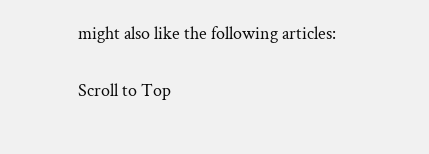might also like the following articles:

Scroll to Top